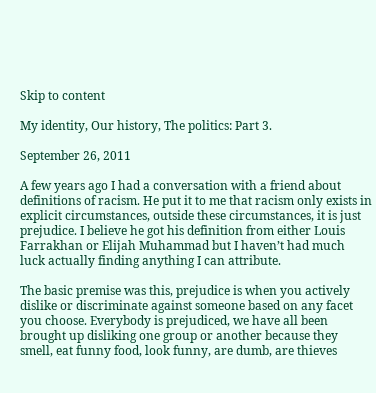Skip to content

My identity, Our history, The politics: Part 3.

September 26, 2011

A few years ago I had a conversation with a friend about definitions of racism. He put it to me that racism only exists in explicit circumstances, outside these circumstances, it is just prejudice. I believe he got his definition from either Louis Farrakhan or Elijah Muhammad but I haven’t had much luck actually finding anything I can attribute.

The basic premise was this, prejudice is when you actively dislike or discriminate against someone based on any facet you choose. Everybody is prejudiced, we have all been brought up disliking one group or another because they smell, eat funny food, look funny, are dumb, are thieves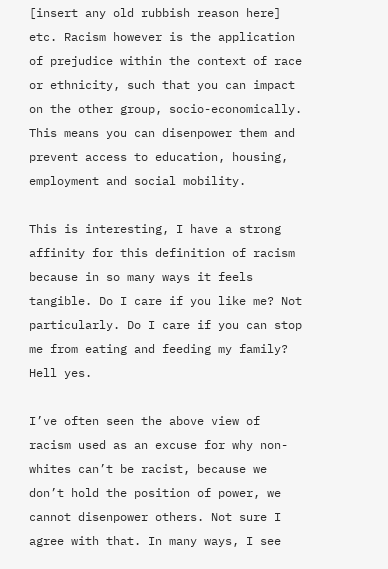[insert any old rubbish reason here] etc. Racism however is the application of prejudice within the context of race or ethnicity, such that you can impact on the other group, socio-economically. This means you can disenpower them and prevent access to education, housing, employment and social mobility.

This is interesting, I have a strong affinity for this definition of racism because in so many ways it feels tangible. Do I care if you like me? Not particularly. Do I care if you can stop me from eating and feeding my family? Hell yes.

I’ve often seen the above view of racism used as an excuse for why non-whites can’t be racist, because we don’t hold the position of power, we cannot disenpower others. Not sure I agree with that. In many ways, I see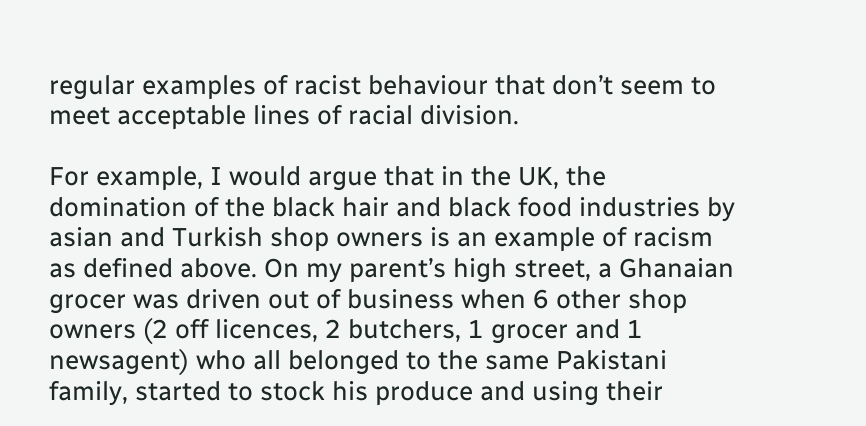regular examples of racist behaviour that don’t seem to meet acceptable lines of racial division.

For example, I would argue that in the UK, the domination of the black hair and black food industries by asian and Turkish shop owners is an example of racism as defined above. On my parent’s high street, a Ghanaian grocer was driven out of business when 6 other shop owners (2 off licences, 2 butchers, 1 grocer and 1 newsagent) who all belonged to the same Pakistani family, started to stock his produce and using their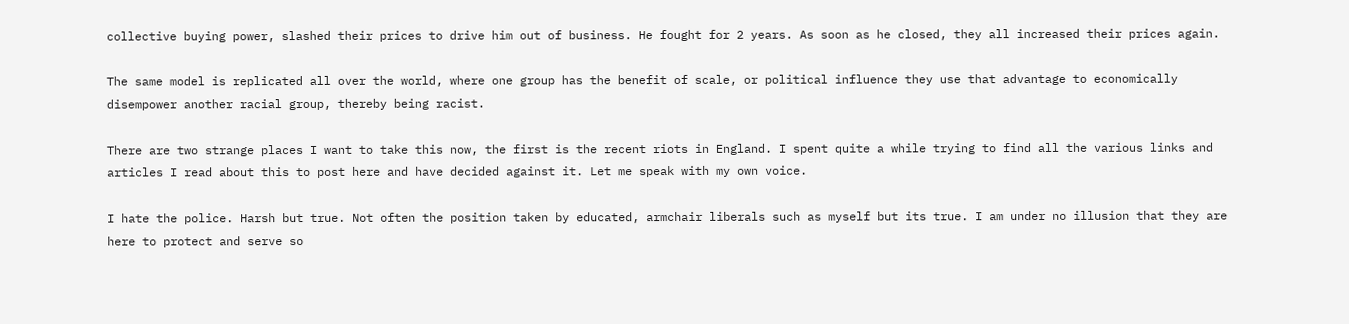collective buying power, slashed their prices to drive him out of business. He fought for 2 years. As soon as he closed, they all increased their prices again.

The same model is replicated all over the world, where one group has the benefit of scale, or political influence they use that advantage to economically disempower another racial group, thereby being racist.

There are two strange places I want to take this now, the first is the recent riots in England. I spent quite a while trying to find all the various links and articles I read about this to post here and have decided against it. Let me speak with my own voice.

I hate the police. Harsh but true. Not often the position taken by educated, armchair liberals such as myself but its true. I am under no illusion that they are here to protect and serve so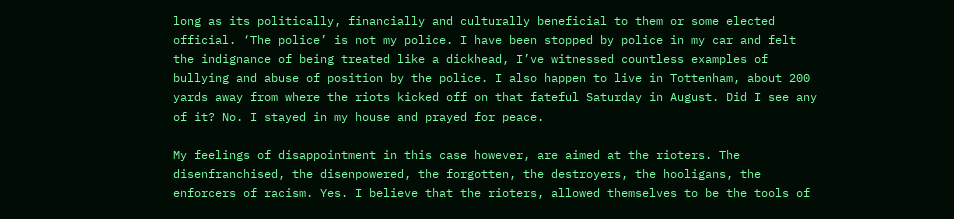long as its politically, financially and culturally beneficial to them or some elected official. ‘The police’ is not my police. I have been stopped by police in my car and felt the indignance of being treated like a dickhead, I’ve witnessed countless examples of bullying and abuse of position by the police. I also happen to live in Tottenham, about 200 yards away from where the riots kicked off on that fateful Saturday in August. Did I see any of it? No. I stayed in my house and prayed for peace.

My feelings of disappointment in this case however, are aimed at the rioters. The disenfranchised, the disenpowered, the forgotten, the destroyers, the hooligans, the enforcers of racism. Yes. I believe that the rioters, allowed themselves to be the tools of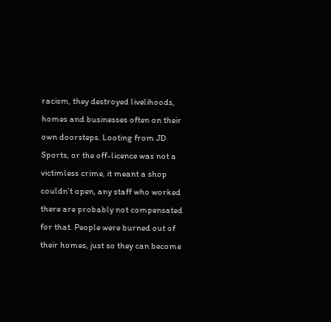racism, they destroyed livelihoods, homes and businesses often on their own doorsteps. Looting from JD Sports, or the off-licence was not a victimless crime, it meant a shop couldn’t open, any staff who worked there are probably not compensated for that. People were burned out of their homes, just so they can become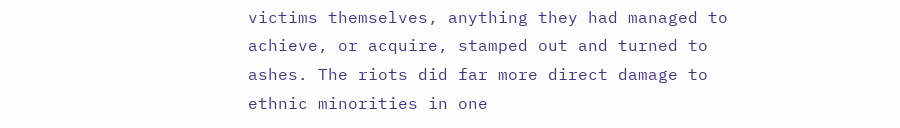victims themselves, anything they had managed to achieve, or acquire, stamped out and turned to ashes. The riots did far more direct damage to ethnic minorities in one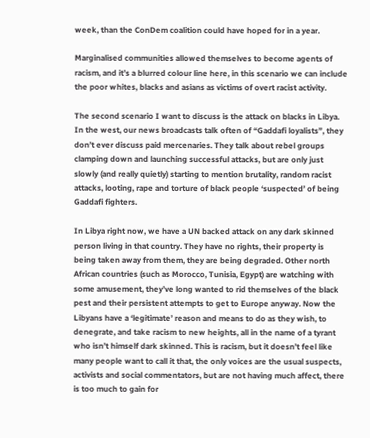week, than the ConDem coalition could have hoped for in a year.

Marginalised communities allowed themselves to become agents of racism, and it’s a blurred colour line here, in this scenario we can include the poor whites, blacks and asians as victims of overt racist activity.

The second scenario I want to discuss is the attack on blacks in Libya. In the west, our news broadcasts talk often of “Gaddafi loyalists”, they don’t ever discuss paid mercenaries. They talk about rebel groups clamping down and launching successful attacks, but are only just slowly (and really quietly) starting to mention brutality, random racist attacks, looting, rape and torture of black people ‘suspected’ of being Gaddafi fighters.

In Libya right now, we have a UN backed attack on any dark skinned person living in that country. They have no rights, their property is being taken away from them, they are being degraded. Other north African countries (such as Morocco, Tunisia, Egypt) are watching with some amusement, they’ve long wanted to rid themselves of the black pest and their persistent attempts to get to Europe anyway. Now the Libyans have a ‘legitimate’ reason and means to do as they wish, to denegrate, and take racism to new heights, all in the name of a tyrant who isn’t himself dark skinned. This is racism, but it doesn’t feel like many people want to call it that, the only voices are the usual suspects, activists and social commentators, but are not having much affect, there is too much to gain for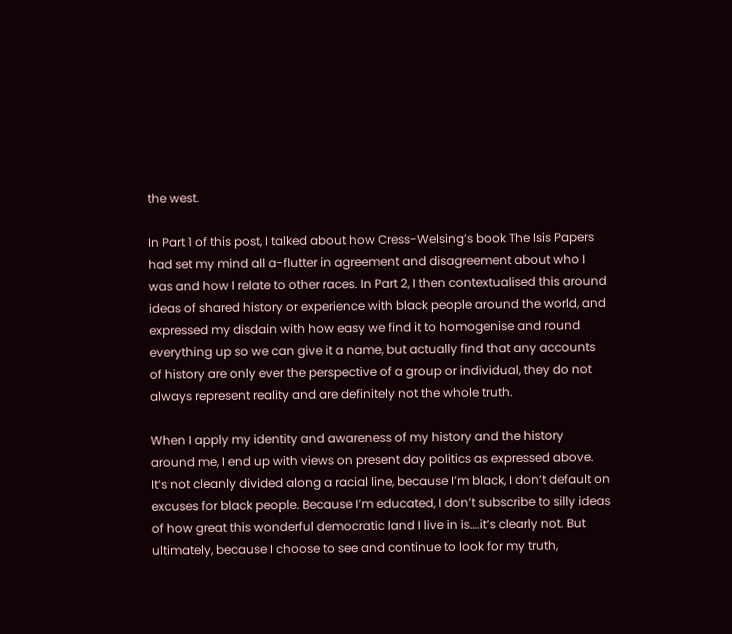the west.

In Part 1 of this post, I talked about how Cress-Welsing’s book The Isis Papers had set my mind all a-flutter in agreement and disagreement about who I was and how I relate to other races. In Part 2, I then contextualised this around ideas of shared history or experience with black people around the world, and expressed my disdain with how easy we find it to homogenise and round everything up so we can give it a name, but actually find that any accounts of history are only ever the perspective of a group or individual, they do not always represent reality and are definitely not the whole truth.

When I apply my identity and awareness of my history and the history around me, I end up with views on present day politics as expressed above. It’s not cleanly divided along a racial line, because I’m black, I don’t default on excuses for black people. Because I’m educated, I don’t subscribe to silly ideas of how great this wonderful democratic land I live in is….it’s clearly not. But ultimately, because I choose to see and continue to look for my truth,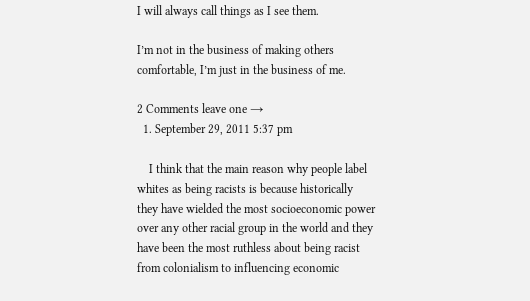I will always call things as I see them.

I’m not in the business of making others comfortable, I’m just in the business of me.

2 Comments leave one →
  1. September 29, 2011 5:37 pm

    I think that the main reason why people label whites as being racists is because historically they have wielded the most socioeconomic power over any other racial group in the world and they have been the most ruthless about being racist from colonialism to influencing economic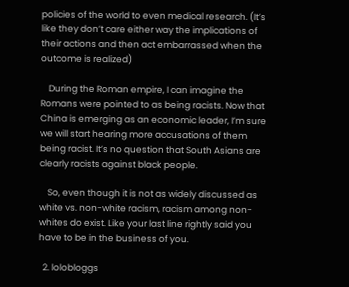policies of the world to even medical research. (It’s like they don’t care either way the implications of their actions and then act embarrassed when the outcome is realized)

    During the Roman empire, I can imagine the Romans were pointed to as being racists. Now that China is emerging as an economic leader, I’m sure we will start hearing more accusations of them being racist. It’s no question that South Asians are clearly racists against black people.

    So, even though it is not as widely discussed as white vs. non-white racism, racism among non-whites do exist. Like your last line rightly said you have to be in the business of you.

  2. lolobloggs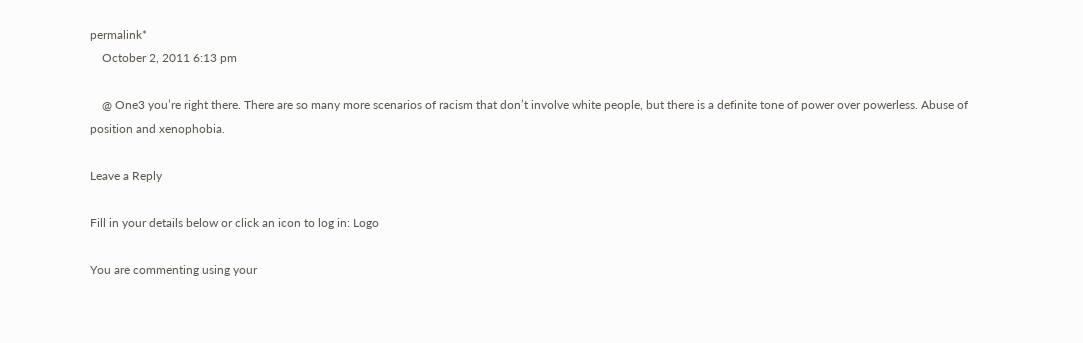permalink*
    October 2, 2011 6:13 pm

    @ One3 you’re right there. There are so many more scenarios of racism that don’t involve white people, but there is a definite tone of power over powerless. Abuse of position and xenophobia.

Leave a Reply

Fill in your details below or click an icon to log in: Logo

You are commenting using your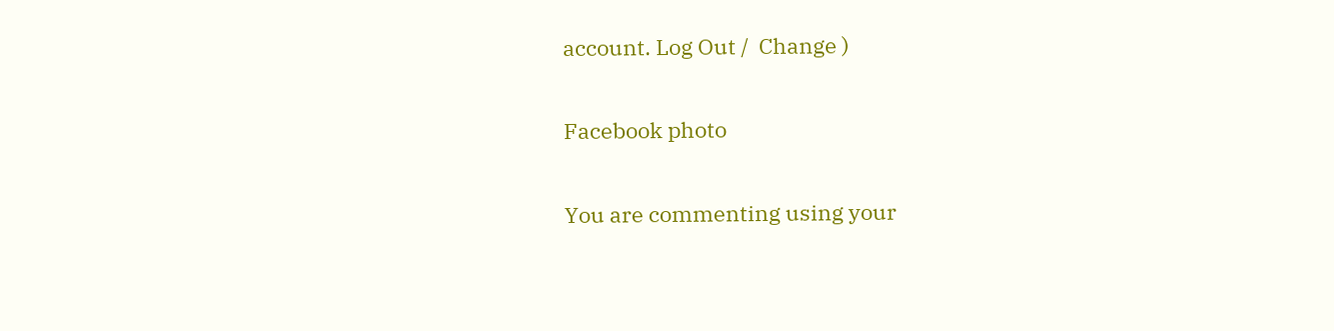account. Log Out /  Change )

Facebook photo

You are commenting using your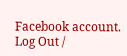Facebook account. Log Out /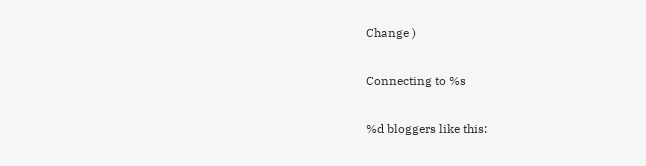Change )

Connecting to %s

%d bloggers like this: